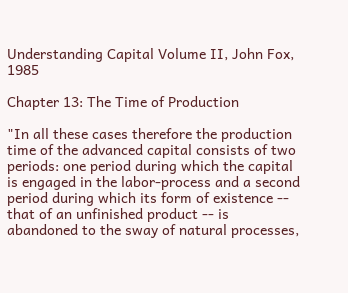Understanding Capital Volume II, John Fox, 1985

Chapter 13: The Time of Production

"In all these cases therefore the production time of the advanced capital consists of two periods: one period during which the capital is engaged in the labor-process and a second period during which its form of existence -- that of an unfinished product -- is abandoned to the sway of natural processes,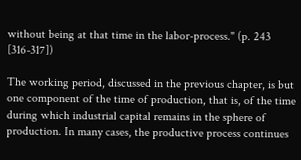without being at that time in the labor-process." (p. 243 [316-317])

The working period, discussed in the previous chapter, is but one component of the time of production, that is, of the time during which industrial capital remains in the sphere of production. In many cases, the productive process continues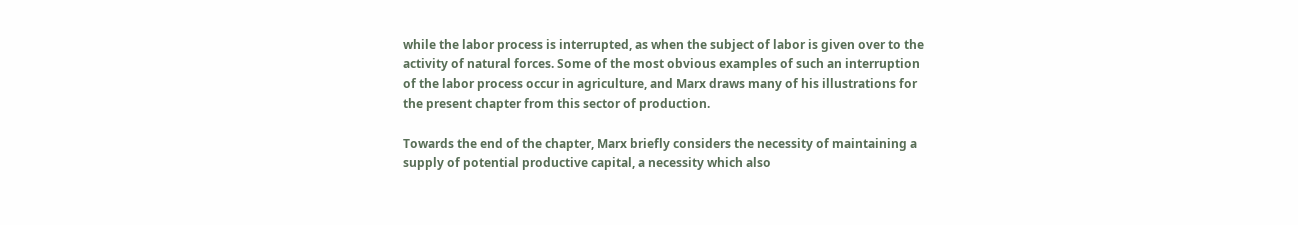while the labor process is interrupted, as when the subject of labor is given over to the activity of natural forces. Some of the most obvious examples of such an interruption of the labor process occur in agriculture, and Marx draws many of his illustrations for the present chapter from this sector of production.

Towards the end of the chapter, Marx briefly considers the necessity of maintaining a supply of potential productive capital, a necessity which also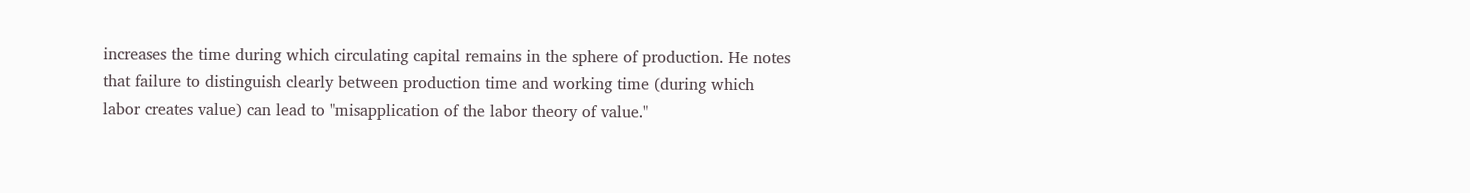increases the time during which circulating capital remains in the sphere of production. He notes that failure to distinguish clearly between production time and working time (during which labor creates value) can lead to "misapplication of the labor theory of value."